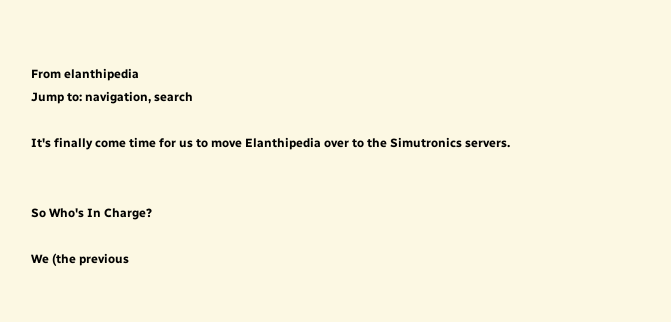From elanthipedia
Jump to: navigation, search

It's finally come time for us to move Elanthipedia over to the Simutronics servers.


So Who's In Charge?

We (the previous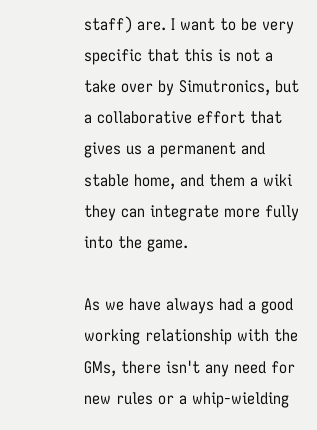staff) are. I want to be very specific that this is not a take over by Simutronics, but a collaborative effort that gives us a permanent and stable home, and them a wiki they can integrate more fully into the game.

As we have always had a good working relationship with the GMs, there isn't any need for new rules or a whip-wielding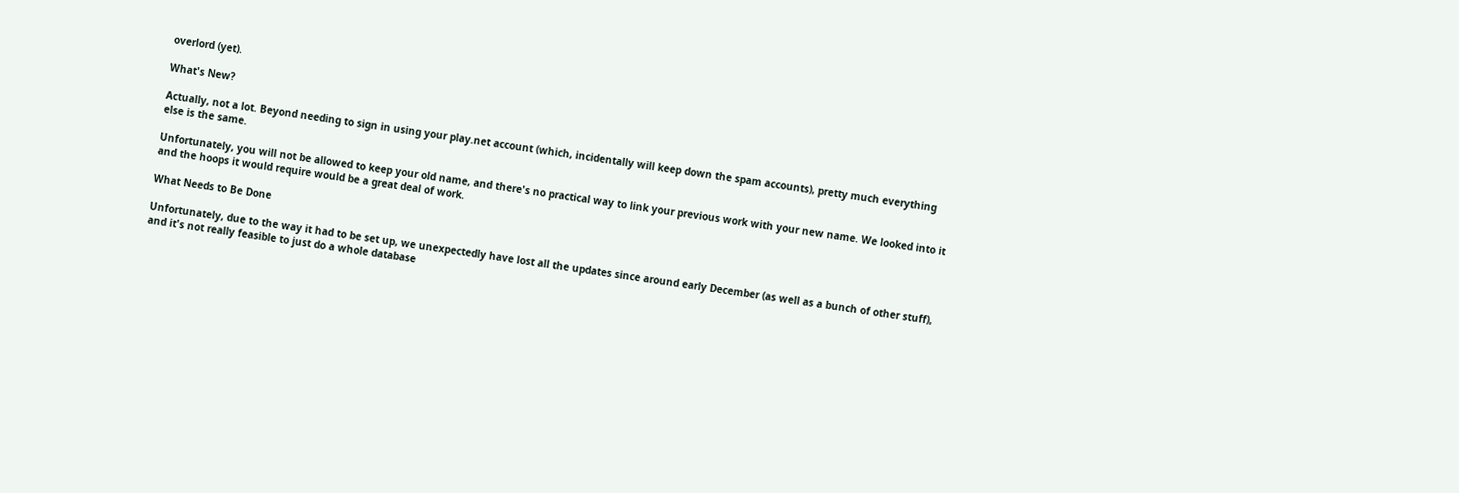overlord (yet).

What's New?

Actually, not a lot. Beyond needing to sign in using your play.net account (which, incidentally will keep down the spam accounts), pretty much everything else is the same.

Unfortunately, you will not be allowed to keep your old name, and there's no practical way to link your previous work with your new name. We looked into it and the hoops it would require would be a great deal of work.

What Needs to Be Done

Unfortunately, due to the way it had to be set up, we unexpectedly have lost all the updates since around early December (as well as a bunch of other stuff), and it's not really feasible to just do a whole database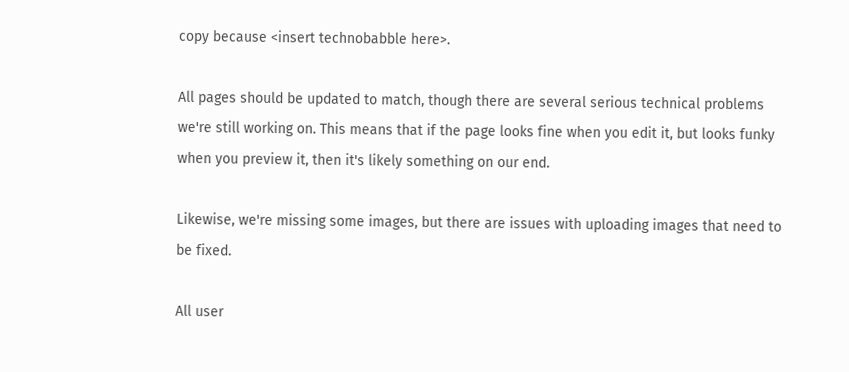copy because <insert technobabble here>.

All pages should be updated to match, though there are several serious technical problems we're still working on. This means that if the page looks fine when you edit it, but looks funky when you preview it, then it's likely something on our end.

Likewise, we're missing some images, but there are issues with uploading images that need to be fixed.

All user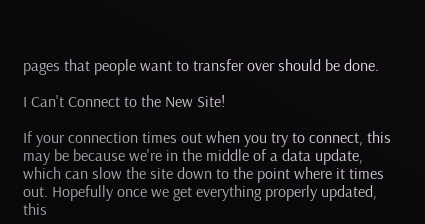pages that people want to transfer over should be done.

I Can't Connect to the New Site!

If your connection times out when you try to connect, this may be because we're in the middle of a data update, which can slow the site down to the point where it times out. Hopefully once we get everything properly updated, this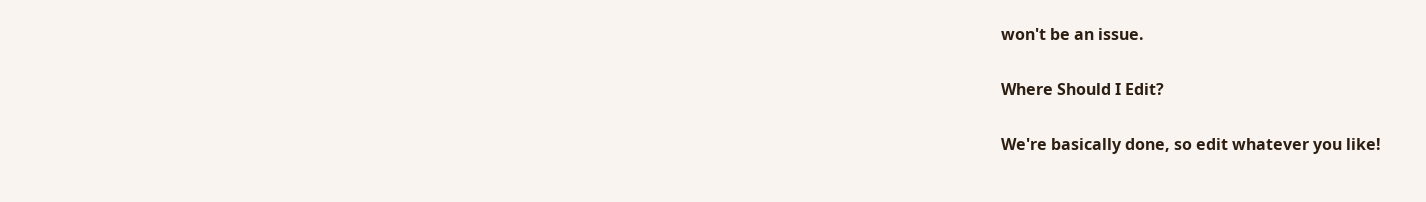won't be an issue.

Where Should I Edit?

We're basically done, so edit whatever you like!